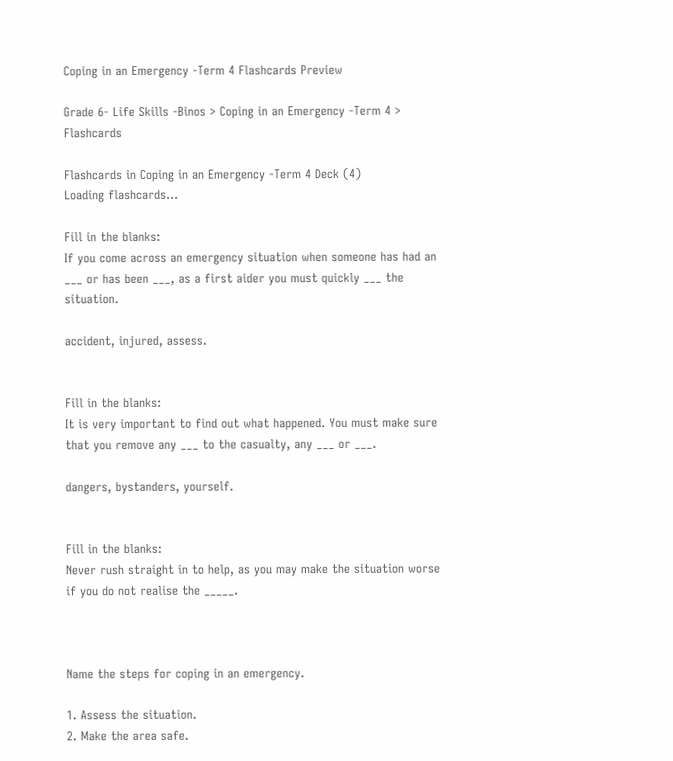Coping in an Emergency -Term 4 Flashcards Preview

Grade 6- Life Skills -Binos > Coping in an Emergency -Term 4 > Flashcards

Flashcards in Coping in an Emergency -Term 4 Deck (4)
Loading flashcards...

Fill in the blanks:
If you come across an emergency situation when someone has had an ___ or has been ___, as a first aider you must quickly ___ the situation.

accident, injured, assess.


Fill in the blanks:
It is very important to find out what happened. You must make sure that you remove any ___ to the casualty, any ___ or ___.

dangers, bystanders, yourself.


Fill in the blanks:
Never rush straight in to help, as you may make the situation worse if you do not realise the _____.



Name the steps for coping in an emergency.

1. Assess the situation.
2. Make the area safe.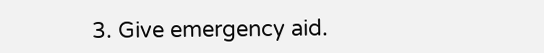3. Give emergency aid.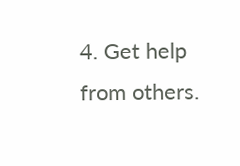4. Get help from others.